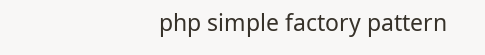php simple factory pattern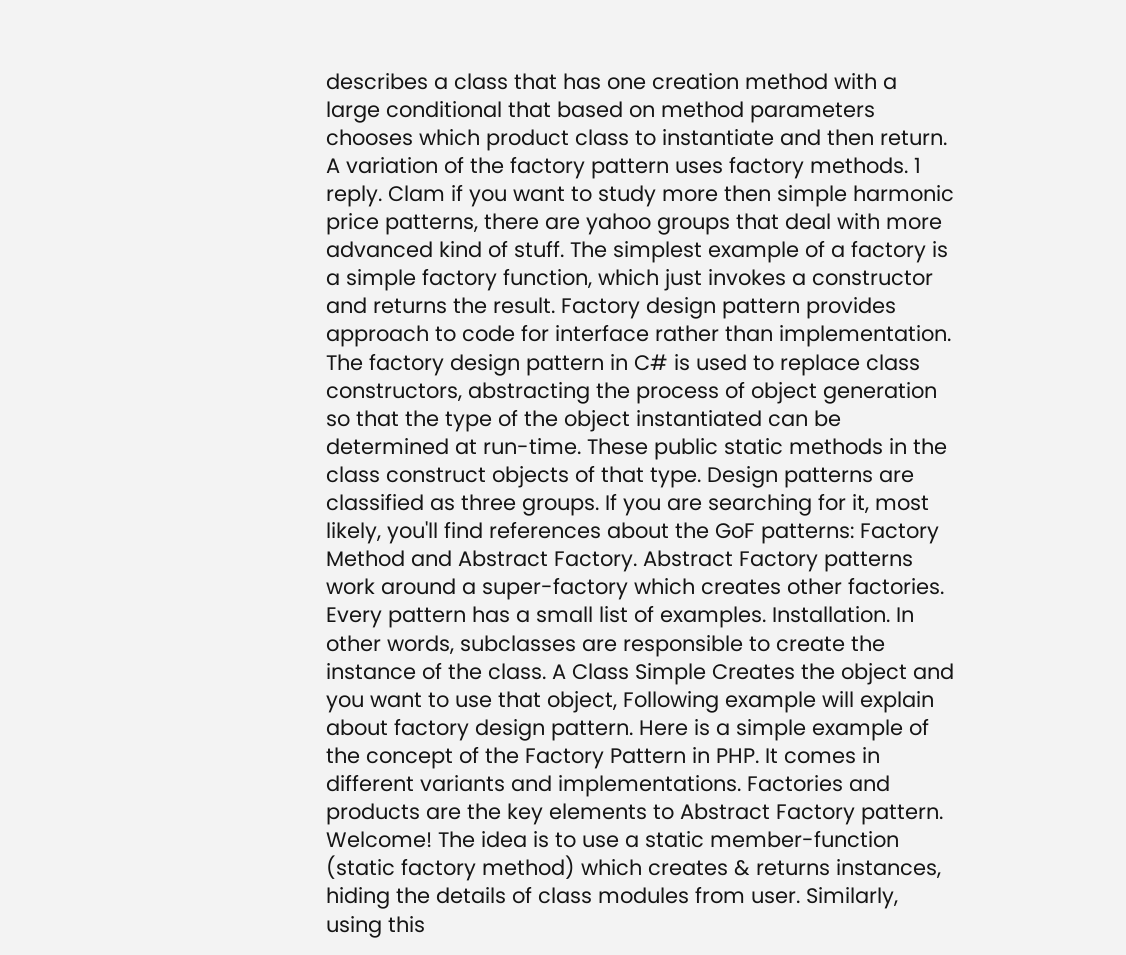describes a class that has one creation method with a large conditional that based on method parameters chooses which product class to instantiate and then return. A variation of the factory pattern uses factory methods. 1 reply. Clam if you want to study more then simple harmonic price patterns, there are yahoo groups that deal with more advanced kind of stuff. The simplest example of a factory is a simple factory function, which just invokes a constructor and returns the result. Factory design pattern provides approach to code for interface rather than implementation. The factory design pattern in C# is used to replace class constructors, abstracting the process of object generation so that the type of the object instantiated can be determined at run-time. These public static methods in the class construct objects of that type. Design patterns are classified as three groups. If you are searching for it, most likely, you'll find references about the GoF patterns: Factory Method and Abstract Factory. Abstract Factory patterns work around a super-factory which creates other factories. Every pattern has a small list of examples. Installation. In other words, subclasses are responsible to create the instance of the class. A Class Simple Creates the object and you want to use that object, Following example will explain about factory design pattern. Here is a simple example of the concept of the Factory Pattern in PHP. It comes in different variants and implementations. Factories and products are the key elements to Abstract Factory pattern. Welcome! The idea is to use a static member-function (static factory method) which creates & returns instances, hiding the details of class modules from user. Similarly, using this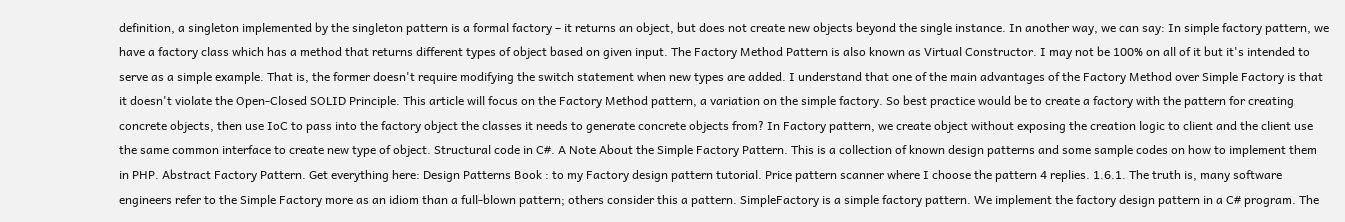definition, a singleton implemented by the singleton pattern is a formal factory – it returns an object, but does not create new objects beyond the single instance. In another way, we can say: In simple factory pattern, we have a factory class which has a method that returns different types of object based on given input. The Factory Method Pattern is also known as Virtual Constructor. I may not be 100% on all of it but it's intended to serve as a simple example. That is, the former doesn't require modifying the switch statement when new types are added. I understand that one of the main advantages of the Factory Method over Simple Factory is that it doesn't violate the Open-Closed SOLID Principle. This article will focus on the Factory Method pattern, a variation on the simple factory. So best practice would be to create a factory with the pattern for creating concrete objects, then use IoC to pass into the factory object the classes it needs to generate concrete objects from? In Factory pattern, we create object without exposing the creation logic to client and the client use the same common interface to create new type of object. Structural code in C#. A Note About the Simple Factory Pattern. This is a collection of known design patterns and some sample codes on how to implement them in PHP. Abstract Factory Pattern. Get everything here: Design Patterns Book : to my Factory design pattern tutorial. Price pattern scanner where I choose the pattern 4 replies. 1.6.1. The truth is, many software engineers refer to the Simple Factory more as an idiom than a full-blown pattern; others consider this a pattern. SimpleFactory is a simple factory pattern. We implement the factory design pattern in a C# program. The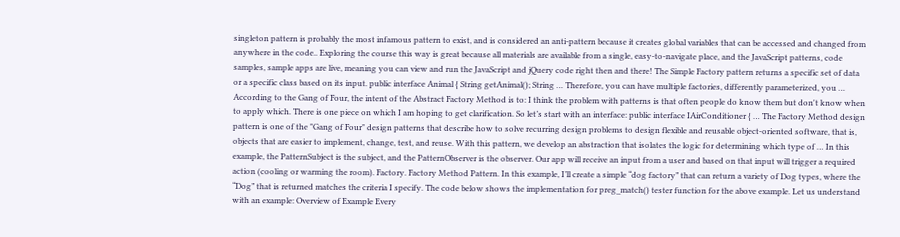singleton pattern is probably the most infamous pattern to exist, and is considered an anti-pattern because it creates global variables that can be accessed and changed from anywhere in the code.. Exploring the course this way is great because all materials are available from a single, easy-to-navigate place, and the JavaScript patterns, code samples, sample apps are live, meaning you can view and run the JavaScript and jQuery code right then and there! The Simple Factory pattern returns a specific set of data or a specific class based on its input. public interface Animal { String getAnimal(); String … Therefore, you can have multiple factories, differently parameterized, you … According to the Gang of Four, the intent of the Abstract Factory Method is to: I think the problem with patterns is that often people do know them but don't know when to apply which. There is one piece on which I am hoping to get clarification. So let’s start with an interface: public interface IAirConditioner { … The Factory Method design pattern is one of the "Gang of Four" design patterns that describe how to solve recurring design problems to design flexible and reusable object-oriented software, that is, objects that are easier to implement, change, test, and reuse. With this pattern, we develop an abstraction that isolates the logic for determining which type of … In this example, the PatternSubject is the subject, and the PatternObserver is the observer. Our app will receive an input from a user and based on that input will trigger a required action (cooling or warming the room). Factory. Factory Method Pattern. In this example, I’ll create a simple “dog factory” that can return a variety of Dog types, where the “Dog” that is returned matches the criteria I specify. The code below shows the implementation for preg_match() tester function for the above example. Let us understand with an example: Overview of Example Every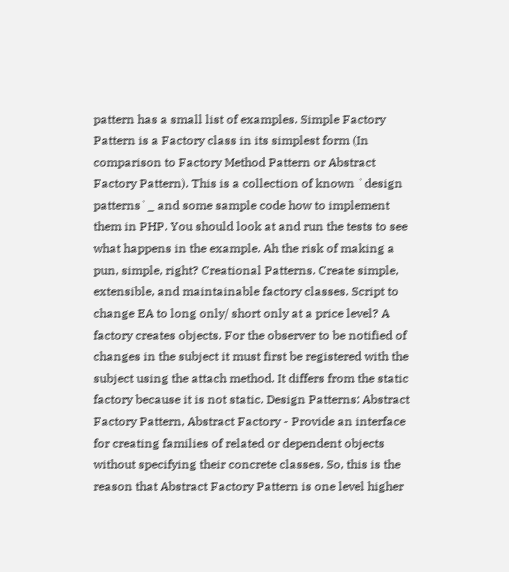pattern has a small list of examples. Simple Factory Pattern is a Factory class in its simplest form (In comparison to Factory Method Pattern or Abstract Factory Pattern). This is a collection of known `design patterns`_ and some sample code how to implement them in PHP. You should look at and run the tests to see what happens in the example. Ah the risk of making a pun, simple, right? Creational Patterns. Create simple, extensible, and maintainable factory classes. Script to change EA to long only/ short only at a price level? A factory creates objects. For the observer to be notified of changes in the subject it must first be registered with the subject using the attach method. It differs from the static factory because it is not static. Design Patterns: Abstract Factory Pattern, Abstract Factory - Provide an interface for creating families of related or dependent objects without specifying their concrete classes. So, this is the reason that Abstract Factory Pattern is one level higher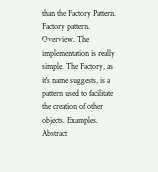than the Factory Pattern. Factory pattern. Overview. The implementation is really simple. The Factory, as it's name suggests, is a pattern used to facilitate the creation of other objects. Examples. Abstract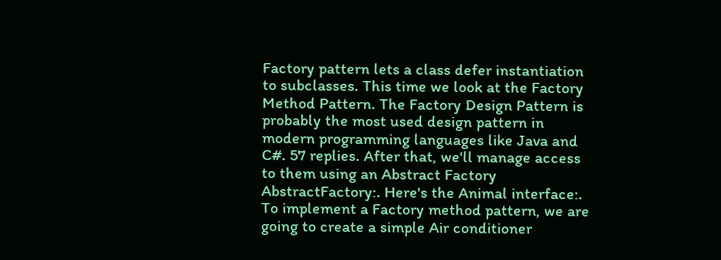Factory pattern lets a class defer instantiation to subclasses. This time we look at the Factory Method Pattern. The Factory Design Pattern is probably the most used design pattern in modern programming languages like Java and C#. 57 replies. After that, we'll manage access to them using an Abstract Factory AbstractFactory:. Here's the Animal interface:. To implement a Factory method pattern, we are going to create a simple Air conditioner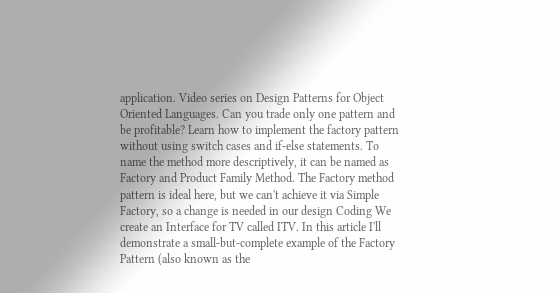application. Video series on Design Patterns for Object Oriented Languages. Can you trade only one pattern and be profitable? Learn how to implement the factory pattern without using switch cases and if-else statements. To name the method more descriptively, it can be named as Factory and Product Family Method. The Factory method pattern is ideal here, but we can't achieve it via Simple Factory, so a change is needed in our design Coding We create an Interface for TV called ITV. In this article I'll demonstrate a small-but-complete example of the Factory Pattern (also known as the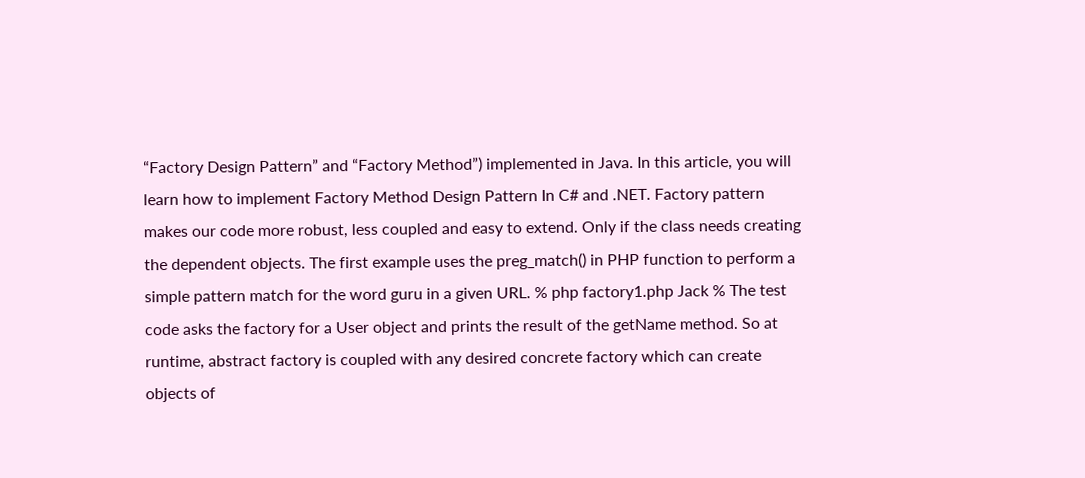“Factory Design Pattern” and “Factory Method”) implemented in Java. In this article, you will learn how to implement Factory Method Design Pattern In C# and .NET. Factory pattern makes our code more robust, less coupled and easy to extend. Only if the class needs creating the dependent objects. The first example uses the preg_match() in PHP function to perform a simple pattern match for the word guru in a given URL. % php factory1.php Jack % The test code asks the factory for a User object and prints the result of the getName method. So at runtime, abstract factory is coupled with any desired concrete factory which can create objects of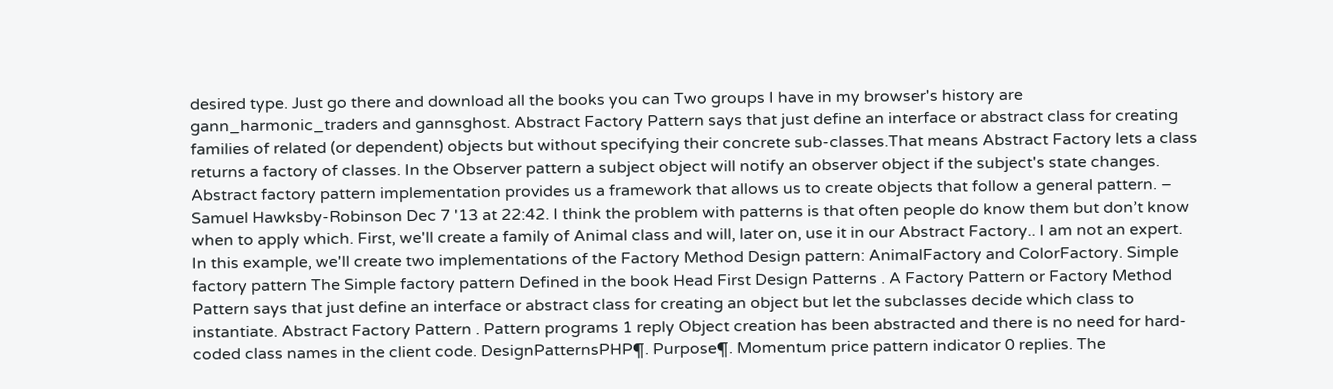desired type. Just go there and download all the books you can Two groups I have in my browser's history are gann_harmonic_traders and gannsghost. Abstract Factory Pattern says that just define an interface or abstract class for creating families of related (or dependent) objects but without specifying their concrete sub-classes.That means Abstract Factory lets a class returns a factory of classes. In the Observer pattern a subject object will notify an observer object if the subject's state changes. Abstract factory pattern implementation provides us a framework that allows us to create objects that follow a general pattern. – Samuel Hawksby-Robinson Dec 7 '13 at 22:42. I think the problem with patterns is that often people do know them but don’t know when to apply which. First, we'll create a family of Animal class and will, later on, use it in our Abstract Factory.. I am not an expert. In this example, we'll create two implementations of the Factory Method Design pattern: AnimalFactory and ColorFactory. Simple factory pattern The Simple factory pattern Defined in the book Head First Design Patterns . A Factory Pattern or Factory Method Pattern says that just define an interface or abstract class for creating an object but let the subclasses decide which class to instantiate. Abstract Factory Pattern . Pattern programs 1 reply Object creation has been abstracted and there is no need for hard-coded class names in the client code. DesignPatternsPHP¶. Purpose¶. Momentum price pattern indicator 0 replies. The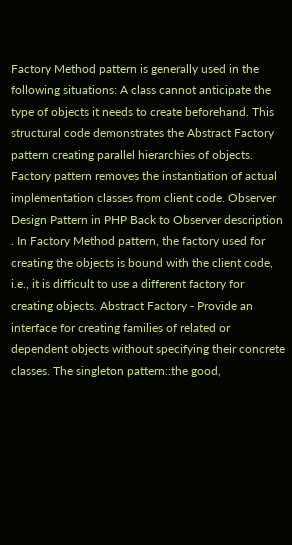Factory Method pattern is generally used in the following situations: A class cannot anticipate the type of objects it needs to create beforehand. This structural code demonstrates the Abstract Factory pattern creating parallel hierarchies of objects. Factory pattern removes the instantiation of actual implementation classes from client code. Observer Design Pattern in PHP Back to Observer description . In Factory Method pattern, the factory used for creating the objects is bound with the client code, i.e., it is difficult to use a different factory for creating objects. Abstract Factory - Provide an interface for creating families of related or dependent objects without specifying their concrete classes. The singleton pattern::the good,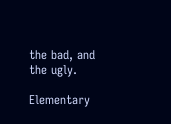the bad, and the ugly.

Elementary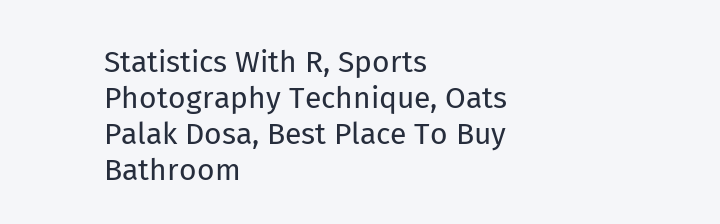Statistics With R, Sports Photography Technique, Oats Palak Dosa, Best Place To Buy Bathroom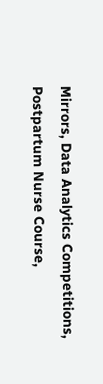Mirrors, Data Analytics Competitions, Postpartum Nurse Course,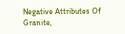Negative Attributes Of Granite,